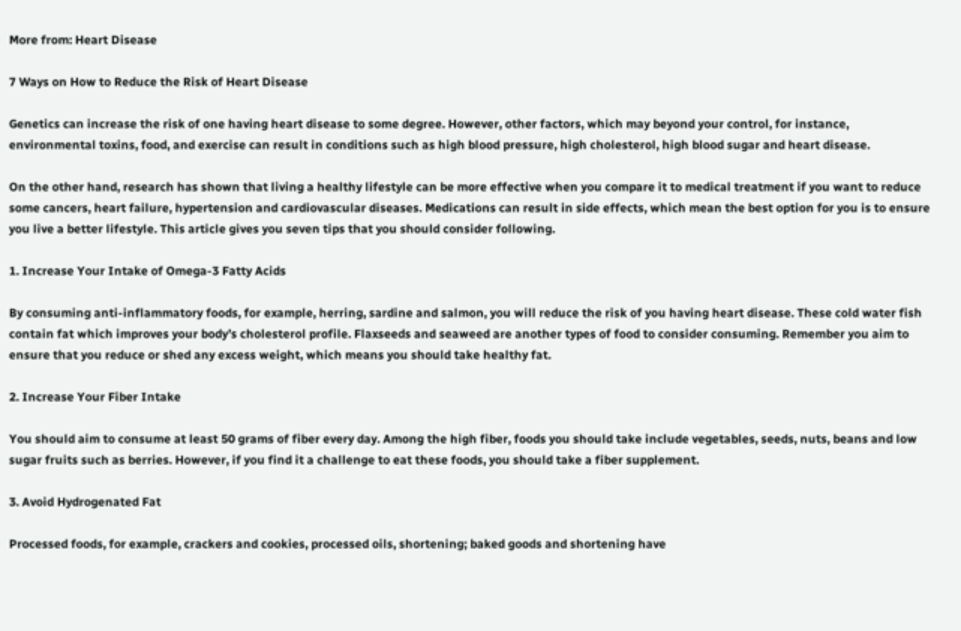More from: Heart Disease

7 Ways on How to Reduce the Risk of Heart Disease

Genetics can increase the risk of one having heart disease to some degree. However, other factors, which may beyond your control, for instance, environmental toxins, food, and exercise can result in conditions such as high blood pressure, high cholesterol, high blood sugar and heart disease.

On the other hand, research has shown that living a healthy lifestyle can be more effective when you compare it to medical treatment if you want to reduce some cancers, heart failure, hypertension and cardiovascular diseases. Medications can result in side effects, which mean the best option for you is to ensure you live a better lifestyle. This article gives you seven tips that you should consider following.

1. Increase Your Intake of Omega-3 Fatty Acids

By consuming anti-inflammatory foods, for example, herring, sardine and salmon, you will reduce the risk of you having heart disease. These cold water fish contain fat which improves your body’s cholesterol profile. Flaxseeds and seaweed are another types of food to consider consuming. Remember you aim to ensure that you reduce or shed any excess weight, which means you should take healthy fat.

2. Increase Your Fiber Intake

You should aim to consume at least 50 grams of fiber every day. Among the high fiber, foods you should take include vegetables, seeds, nuts, beans and low sugar fruits such as berries. However, if you find it a challenge to eat these foods, you should take a fiber supplement.

3. Avoid Hydrogenated Fat

Processed foods, for example, crackers and cookies, processed oils, shortening; baked goods and shortening have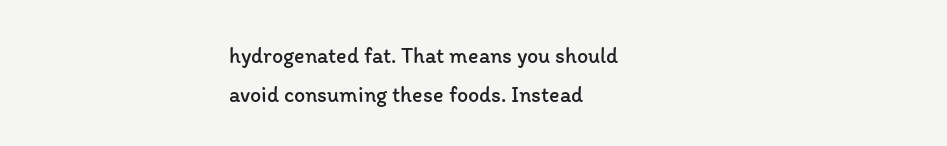hydrogenated fat. That means you should avoid consuming these foods. Instead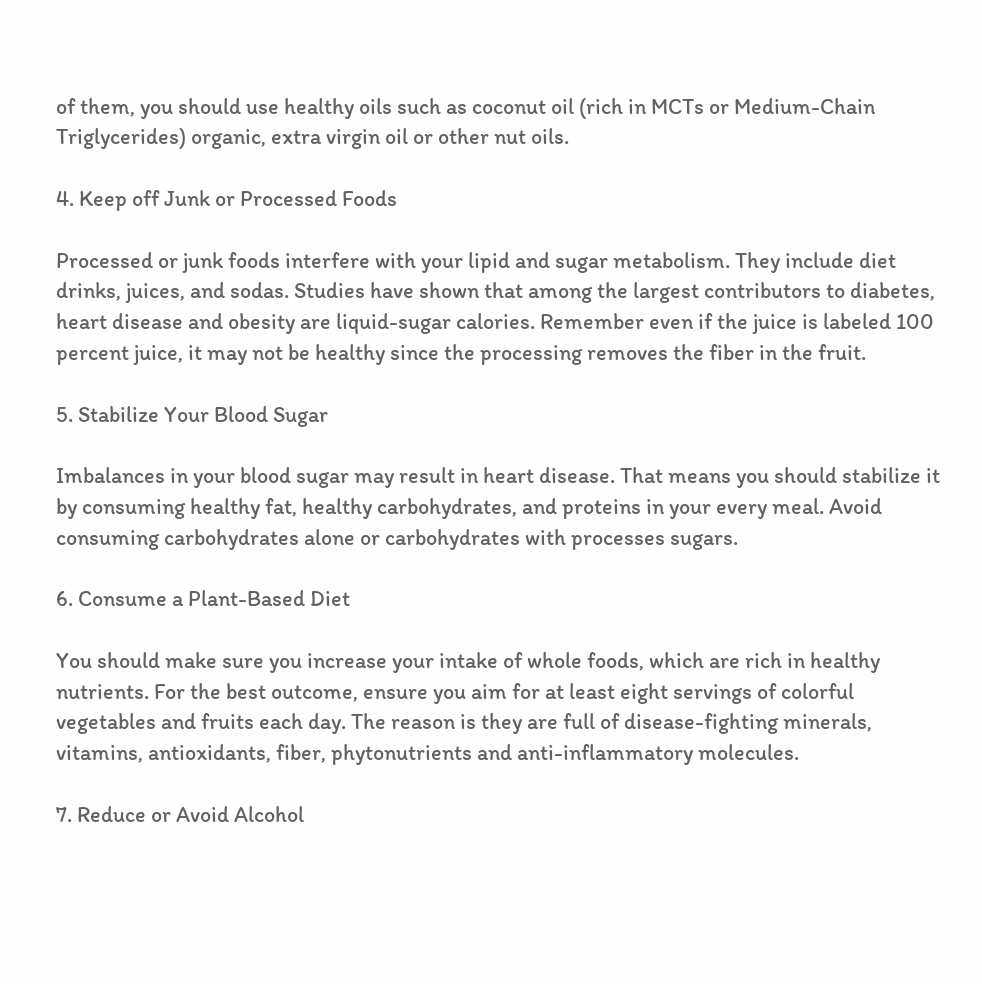of them, you should use healthy oils such as coconut oil (rich in MCTs or Medium-Chain Triglycerides) organic, extra virgin oil or other nut oils.

4. Keep off Junk or Processed Foods

Processed or junk foods interfere with your lipid and sugar metabolism. They include diet drinks, juices, and sodas. Studies have shown that among the largest contributors to diabetes, heart disease and obesity are liquid-sugar calories. Remember even if the juice is labeled 100 percent juice, it may not be healthy since the processing removes the fiber in the fruit.

5. Stabilize Your Blood Sugar

Imbalances in your blood sugar may result in heart disease. That means you should stabilize it by consuming healthy fat, healthy carbohydrates, and proteins in your every meal. Avoid consuming carbohydrates alone or carbohydrates with processes sugars.

6. Consume a Plant-Based Diet

You should make sure you increase your intake of whole foods, which are rich in healthy nutrients. For the best outcome, ensure you aim for at least eight servings of colorful vegetables and fruits each day. The reason is they are full of disease-fighting minerals, vitamins, antioxidants, fiber, phytonutrients and anti-inflammatory molecules.

7. Reduce or Avoid Alcohol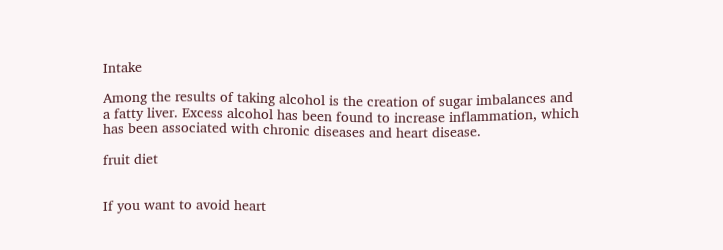Intake

Among the results of taking alcohol is the creation of sugar imbalances and a fatty liver. Excess alcohol has been found to increase inflammation, which has been associated with chronic diseases and heart disease.

fruit diet


If you want to avoid heart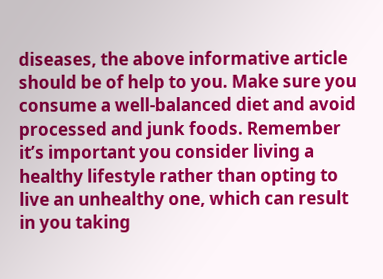diseases, the above informative article should be of help to you. Make sure you consume a well-balanced diet and avoid processed and junk foods. Remember it’s important you consider living a healthy lifestyle rather than opting to live an unhealthy one, which can result in you taking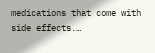medications that come with side effects.…